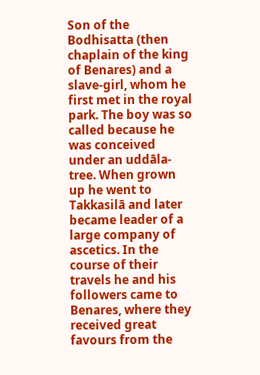Son of the Bodhisatta (then chaplain of the king of Benares) and a slave-girl, whom he first met in the royal park. The boy was so called because he was conceived under an uddāla-tree. When grown up he went to Takkasilā and later became leader of a large company of ascetics. In the course of their travels he and his followers came to Benares, where they received great favours from the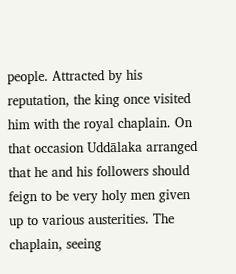people. Attracted by his reputation, the king once visited him with the royal chaplain. On that occasion Uddālaka arranged that he and his followers should feign to be very holy men given up to various austerities. The chaplain, seeing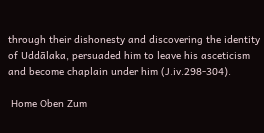through their dishonesty and discovering the identity of Uddālaka, persuaded him to leave his asceticism and become chaplain under him (J.iv.298-304).

 Home Oben Zum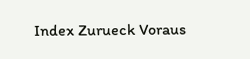Index Zurueck Voraus